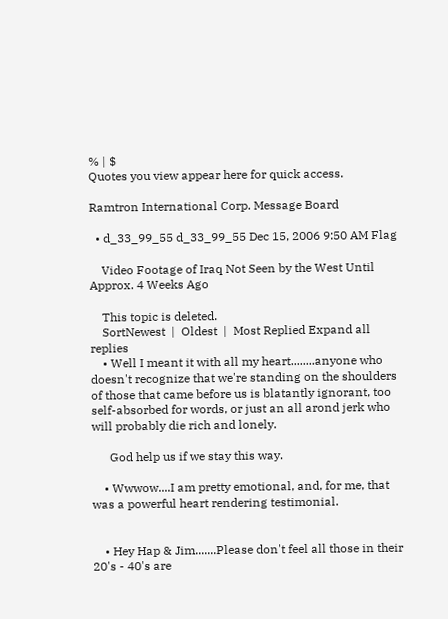% | $
Quotes you view appear here for quick access.

Ramtron International Corp. Message Board

  • d_33_99_55 d_33_99_55 Dec 15, 2006 9:50 AM Flag

    Video Footage of Iraq Not Seen by the West Until Approx. 4 Weeks Ago

    This topic is deleted.
    SortNewest  |  Oldest  |  Most Replied Expand all replies
    • Well I meant it with all my heart........anyone who doesn't recognize that we're standing on the shoulders of those that came before us is blatantly ignorant, too self-absorbed for words, or just an all arond jerk who will probably die rich and lonely.

      God help us if we stay this way.

    • Wwwow....I am pretty emotional, and, for me, that was a powerful heart rendering testimonial.


    • Hey Hap & Jim.......Please don't feel all those in their 20's - 40's are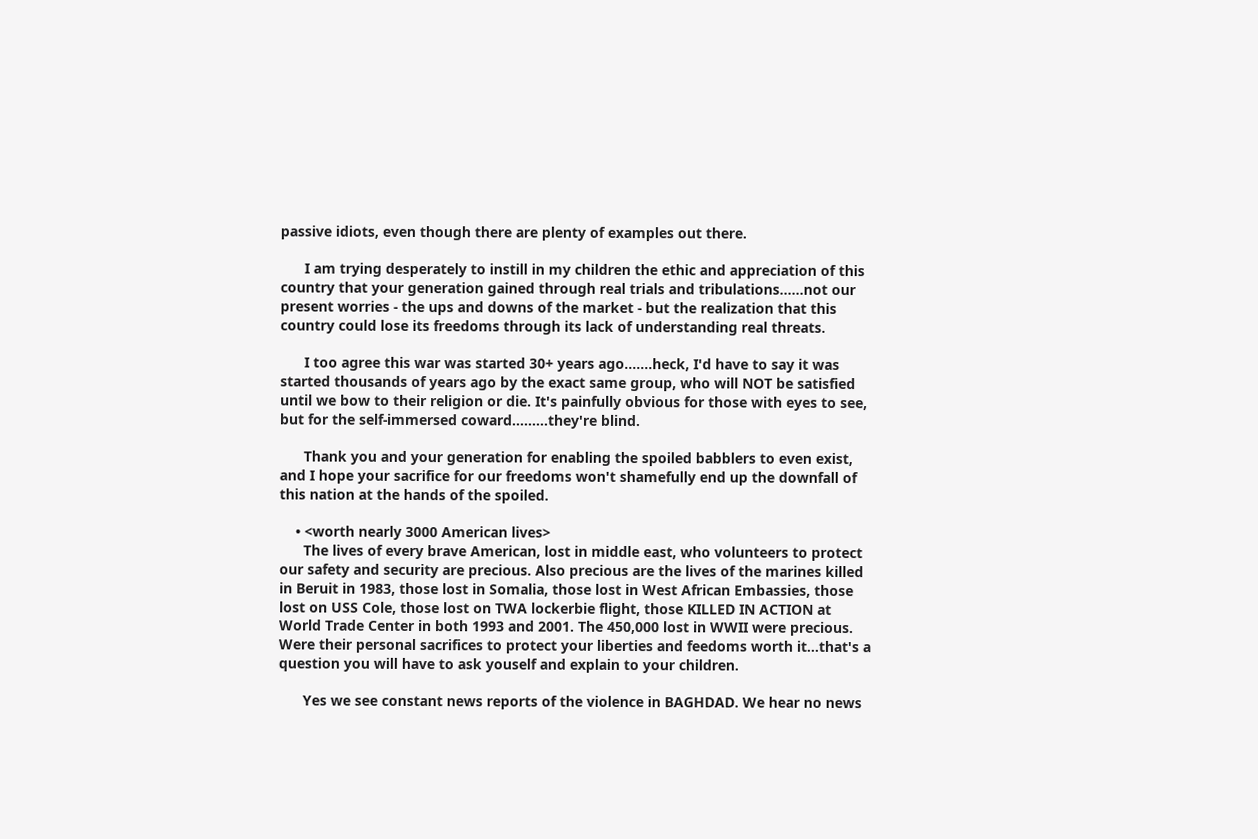passive idiots, even though there are plenty of examples out there.

      I am trying desperately to instill in my children the ethic and appreciation of this country that your generation gained through real trials and tribulations......not our present worries - the ups and downs of the market - but the realization that this country could lose its freedoms through its lack of understanding real threats.

      I too agree this war was started 30+ years ago.......heck, I'd have to say it was started thousands of years ago by the exact same group, who will NOT be satisfied until we bow to their religion or die. It's painfully obvious for those with eyes to see, but for the self-immersed coward.........they're blind.

      Thank you and your generation for enabling the spoiled babblers to even exist, and I hope your sacrifice for our freedoms won't shamefully end up the downfall of this nation at the hands of the spoiled.

    • <worth nearly 3000 American lives>
      The lives of every brave American, lost in middle east, who volunteers to protect our safety and security are precious. Also precious are the lives of the marines killed in Beruit in 1983, those lost in Somalia, those lost in West African Embassies, those lost on USS Cole, those lost on TWA lockerbie flight, those KILLED IN ACTION at World Trade Center in both 1993 and 2001. The 450,000 lost in WWII were precious. Were their personal sacrifices to protect your liberties and feedoms worth it...that's a question you will have to ask youself and explain to your children.

      Yes we see constant news reports of the violence in BAGHDAD. We hear no news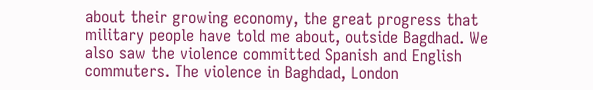about their growing economy, the great progress that military people have told me about, outside Bagdhad. We also saw the violence committed Spanish and English commuters. The violence in Baghdad, London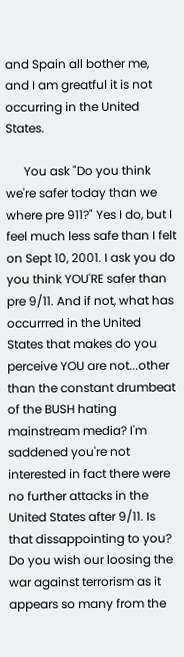and Spain all bother me, and I am greatful it is not occurring in the United States.

      You ask "Do you think we're safer today than we where pre 911?" Yes I do, but I feel much less safe than I felt on Sept 10, 2001. I ask you do you think YOU'RE safer than pre 9/11. And if not, what has occurrred in the United States that makes do you perceive YOU are not...other than the constant drumbeat of the BUSH hating mainstream media? I'm saddened you're not interested in fact there were no further attacks in the United States after 9/11. Is that dissappointing to you? Do you wish our loosing the war against terrorism as it appears so many from the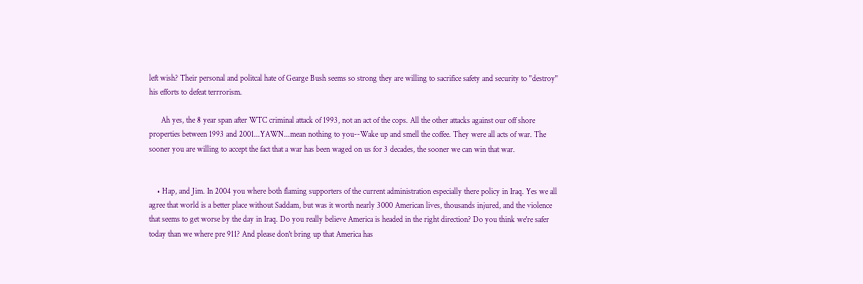left wish? Their personal and politcal hate of Gearge Bush seems so strong they are willing to sacrifice safety and security to "destroy" his efforts to defeat terrrorism.

      Ah yes, the 8 year span after WTC criminal attack of 1993, not an act of the cops. All the other attacks against our off shore properties between 1993 and 2001...YAWN...mean nothing to you--Wake up and smell the coffee. They were all acts of war. The sooner you are willing to accept the fact that a war has been waged on us for 3 decades, the sooner we can win that war.


    • Hap, and Jim. In 2004 you where both flaming supporters of the current administration especially there policy in Iraq. Yes we all agree that world is a better place without Saddam, but was it worth nearly 3000 American lives, thousands injured, and the violence that seems to get worse by the day in Iraq. Do you really believe America is headed in the right direction? Do you think we're safer today than we where pre 911? And please don't bring up that America has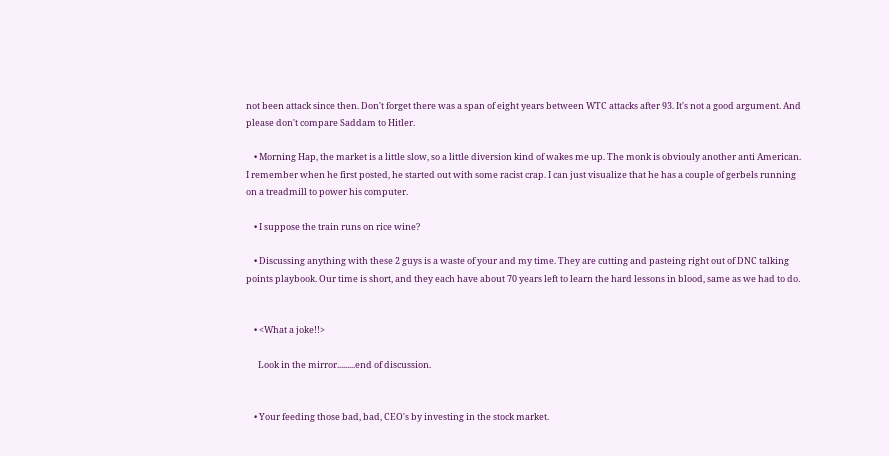not been attack since then. Don't forget there was a span of eight years between WTC attacks after 93. It's not a good argument. And please don't compare Saddam to Hitler.

    • Morning Hap, the market is a little slow, so a little diversion kind of wakes me up. The monk is obviouly another anti American. I remember when he first posted, he started out with some racist crap. I can just visualize that he has a couple of gerbels running on a treadmill to power his computer.

    • I suppose the train runs on rice wine?

    • Discussing anything with these 2 guys is a waste of your and my time. They are cutting and pasteing right out of DNC talking points playbook. Our time is short, and they each have about 70 years left to learn the hard lessons in blood, same as we had to do.


    • <What a joke!!>

      Look in the mirror.........end of discussion.


    • Your feeding those bad, bad, CEO's by investing in the stock market.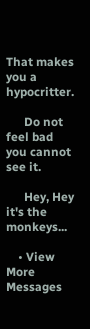That makes you a hypocritter.

      Do not feel bad you cannot see it.

      Hey, Hey it's the monkeys...

    • View More Messages